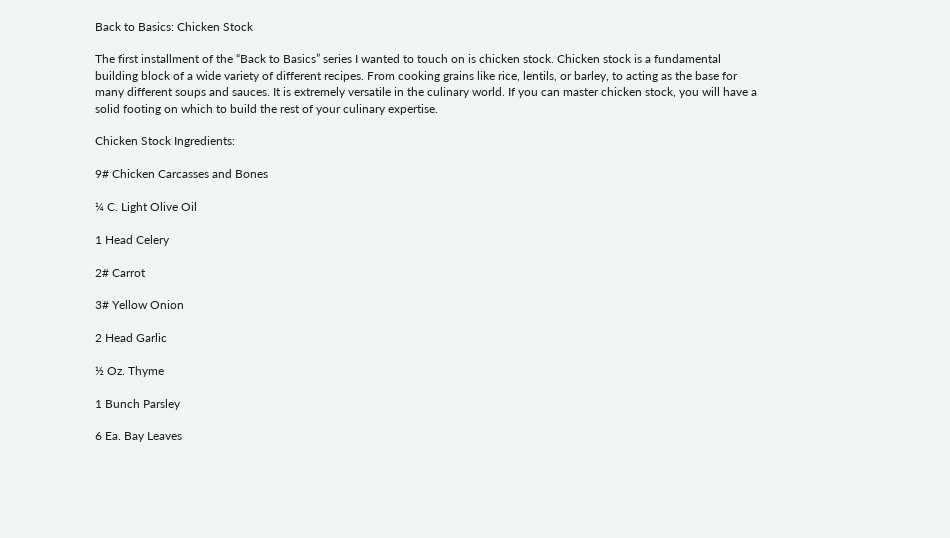Back to Basics: Chicken Stock

The first installment of the “Back to Basics” series I wanted to touch on is chicken stock. Chicken stock is a fundamental building block of a wide variety of different recipes. From cooking grains like rice, lentils, or barley, to acting as the base for many different soups and sauces. It is extremely versatile in the culinary world. If you can master chicken stock, you will have a solid footing on which to build the rest of your culinary expertise.

Chicken Stock Ingredients:

9# Chicken Carcasses and Bones

¼ C. Light Olive Oil

1 Head Celery

2# Carrot

3# Yellow Onion

2 Head Garlic

½ Oz. Thyme

1 Bunch Parsley

6 Ea. Bay Leaves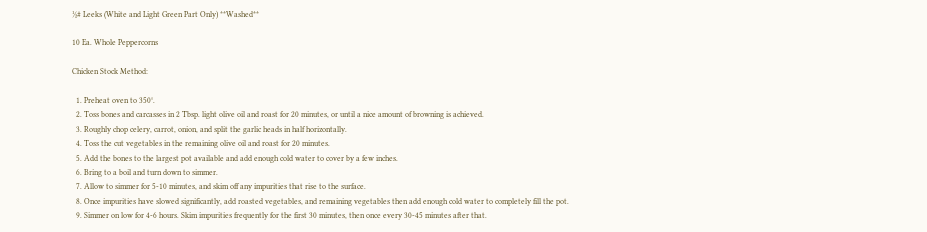½# Leeks (White and Light Green Part Only) **Washed**

10 Ea. Whole Peppercorns

Chicken Stock Method:

  1. Preheat oven to 350°.
  2. Toss bones and carcasses in 2 Tbsp. light olive oil and roast for 20 minutes, or until a nice amount of browning is achieved.
  3. Roughly chop celery, carrot, onion, and split the garlic heads in half horizontally.
  4. Toss the cut vegetables in the remaining olive oil and roast for 20 minutes.
  5. Add the bones to the largest pot available and add enough cold water to cover by a few inches.
  6. Bring to a boil and turn down to simmer.
  7. Allow to simmer for 5-10 minutes, and skim off any impurities that rise to the surface.
  8. Once impurities have slowed significantly, add roasted vegetables, and remaining vegetables then add enough cold water to completely fill the pot.
  9. Simmer on low for 4-6 hours. Skim impurities frequently for the first 30 minutes, then once every 30-45 minutes after that.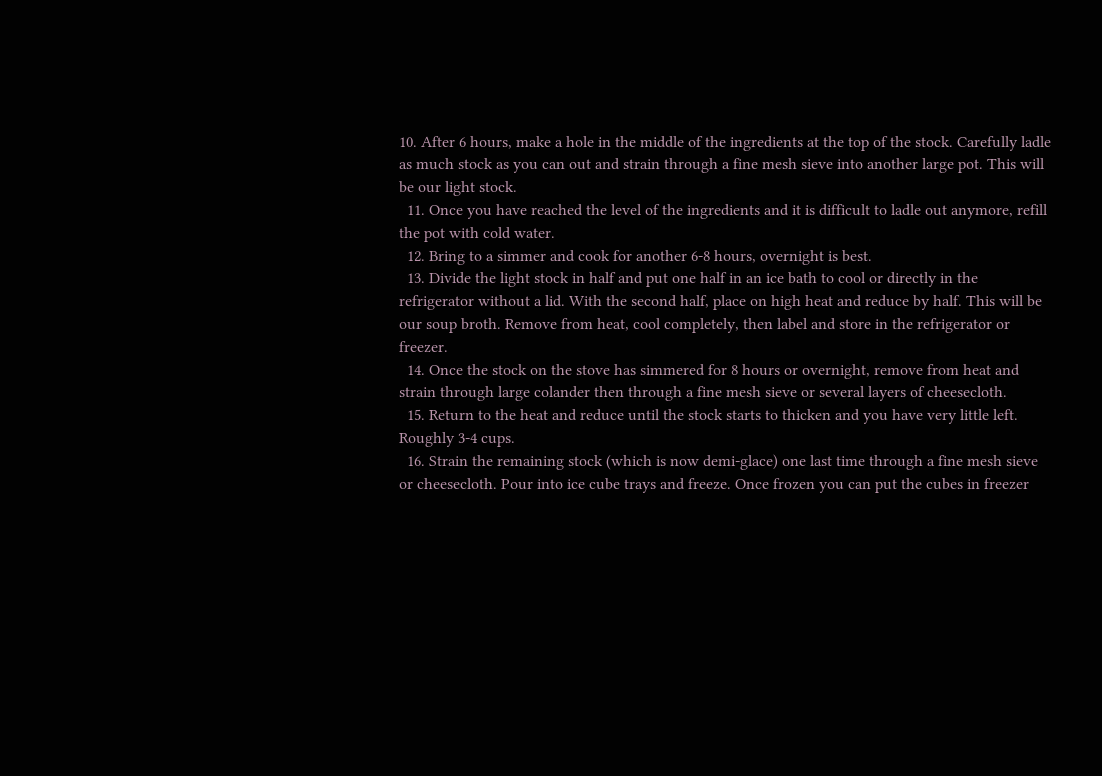10. After 6 hours, make a hole in the middle of the ingredients at the top of the stock. Carefully ladle as much stock as you can out and strain through a fine mesh sieve into another large pot. This will be our light stock.
  11. Once you have reached the level of the ingredients and it is difficult to ladle out anymore, refill the pot with cold water.
  12. Bring to a simmer and cook for another 6-8 hours, overnight is best.
  13. Divide the light stock in half and put one half in an ice bath to cool or directly in the refrigerator without a lid. With the second half, place on high heat and reduce by half. This will be our soup broth. Remove from heat, cool completely, then label and store in the refrigerator or freezer.
  14. Once the stock on the stove has simmered for 8 hours or overnight, remove from heat and strain through large colander then through a fine mesh sieve or several layers of cheesecloth.
  15. Return to the heat and reduce until the stock starts to thicken and you have very little left. Roughly 3-4 cups.
  16. Strain the remaining stock (which is now demi-glace) one last time through a fine mesh sieve or cheesecloth. Pour into ice cube trays and freeze. Once frozen you can put the cubes in freezer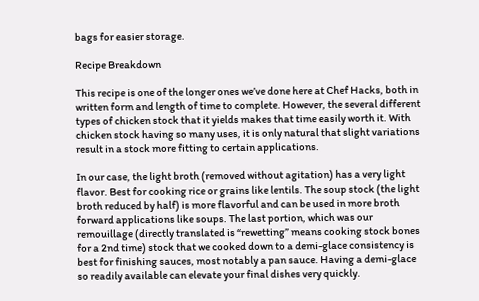bags for easier storage.

Recipe Breakdown

This recipe is one of the longer ones we’ve done here at Chef Hacks, both in written form and length of time to complete. However, the several different types of chicken stock that it yields makes that time easily worth it. With chicken stock having so many uses, it is only natural that slight variations result in a stock more fitting to certain applications.

In our case, the light broth (removed without agitation) has a very light flavor. Best for cooking rice or grains like lentils. The soup stock (the light broth reduced by half) is more flavorful and can be used in more broth forward applications like soups. The last portion, which was our remouillage (directly translated is “rewetting” means cooking stock bones for a 2nd time) stock that we cooked down to a demi-glace consistency is best for finishing sauces, most notably a pan sauce. Having a demi-glace so readily available can elevate your final dishes very quickly.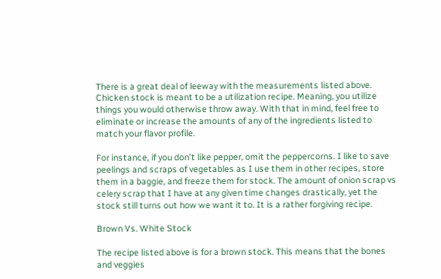There is a great deal of leeway with the measurements listed above. Chicken stock is meant to be a utilization recipe. Meaning, you utilize things you would otherwise throw away. With that in mind, feel free to eliminate or increase the amounts of any of the ingredients listed to match your flavor profile.

For instance, if you don’t like pepper, omit the peppercorns. I like to save peelings and scraps of vegetables as I use them in other recipes, store them in a baggie, and freeze them for stock. The amount of onion scrap vs celery scrap that I have at any given time changes drastically, yet the stock still turns out how we want it to. It is a rather forgiving recipe.

Brown Vs. White Stock

The recipe listed above is for a brown stock. This means that the bones and veggies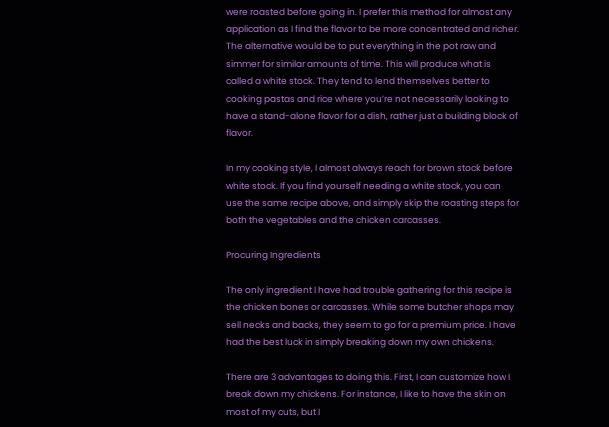were roasted before going in. I prefer this method for almost any application as I find the flavor to be more concentrated and richer. The alternative would be to put everything in the pot raw and simmer for similar amounts of time. This will produce what is called a white stock. They tend to lend themselves better to cooking pastas and rice where you’re not necessarily looking to have a stand-alone flavor for a dish, rather just a building block of flavor.

In my cooking style, I almost always reach for brown stock before white stock. If you find yourself needing a white stock, you can use the same recipe above, and simply skip the roasting steps for both the vegetables and the chicken carcasses.

Procuring Ingredients

The only ingredient I have had trouble gathering for this recipe is the chicken bones or carcasses. While some butcher shops may sell necks and backs, they seem to go for a premium price. I have had the best luck in simply breaking down my own chickens.

There are 3 advantages to doing this. First, I can customize how I break down my chickens. For instance, I like to have the skin on most of my cuts, but I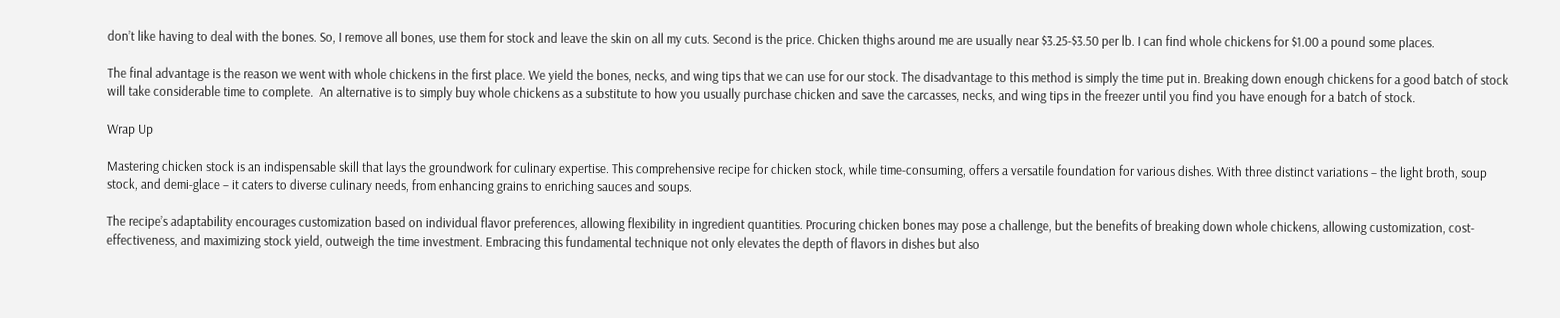don’t like having to deal with the bones. So, I remove all bones, use them for stock and leave the skin on all my cuts. Second is the price. Chicken thighs around me are usually near $3.25-$3.50 per lb. I can find whole chickens for $1.00 a pound some places.

The final advantage is the reason we went with whole chickens in the first place. We yield the bones, necks, and wing tips that we can use for our stock. The disadvantage to this method is simply the time put in. Breaking down enough chickens for a good batch of stock will take considerable time to complete.  An alternative is to simply buy whole chickens as a substitute to how you usually purchase chicken and save the carcasses, necks, and wing tips in the freezer until you find you have enough for a batch of stock.

Wrap Up

Mastering chicken stock is an indispensable skill that lays the groundwork for culinary expertise. This comprehensive recipe for chicken stock, while time-consuming, offers a versatile foundation for various dishes. With three distinct variations – the light broth, soup stock, and demi-glace – it caters to diverse culinary needs, from enhancing grains to enriching sauces and soups.

The recipe’s adaptability encourages customization based on individual flavor preferences, allowing flexibility in ingredient quantities. Procuring chicken bones may pose a challenge, but the benefits of breaking down whole chickens, allowing customization, cost-effectiveness, and maximizing stock yield, outweigh the time investment. Embracing this fundamental technique not only elevates the depth of flavors in dishes but also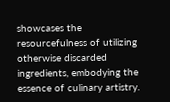showcases the resourcefulness of utilizing otherwise discarded ingredients, embodying the essence of culinary artistry.